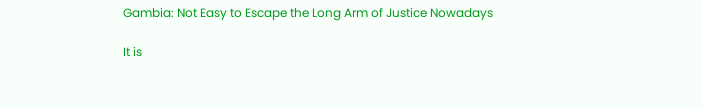Gambia: Not Easy to Escape the Long Arm of Justice Nowadays

It is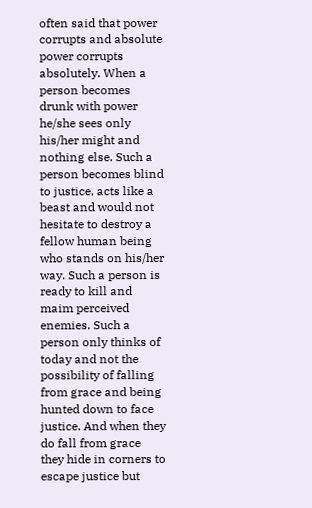often said that power corrupts and absolute power corrupts absolutely. When a person becomes drunk with power he/she sees only his/her might and nothing else. Such a person becomes blind to justice, acts like a beast and would not hesitate to destroy a fellow human being who stands on his/her way. Such a person is ready to kill and maim perceived enemies. Such a person only thinks of today and not the possibility of falling from grace and being hunted down to face justice. And when they do fall from grace they hide in corners to escape justice but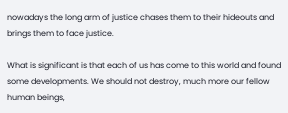nowadays the long arm of justice chases them to their hideouts and brings them to face justice.

What is significant is that each of us has come to this world and found some developments. We should not destroy, much more our fellow human beings,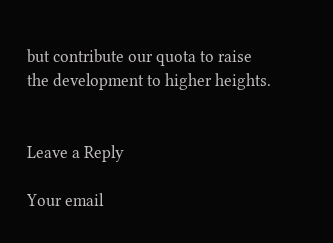but contribute our quota to raise the development to higher heights.


Leave a Reply

Your email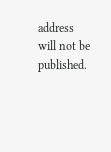address will not be published.